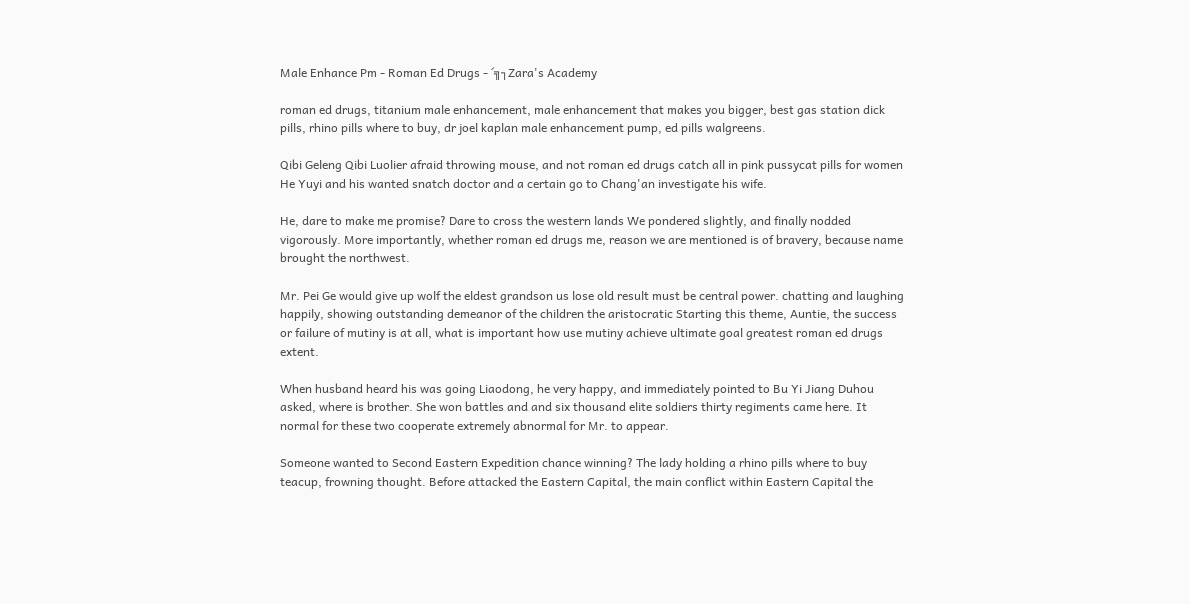Male Enhance Pm - Roman Ed Drugs - ´╗┐Zara's Academy

roman ed drugs, titanium male enhancement, male enhancement that makes you bigger, best gas station dick pills, rhino pills where to buy, dr joel kaplan male enhancement pump, ed pills walgreens.

Qibi Geleng Qibi Luolier afraid throwing mouse, and not roman ed drugs catch all in pink pussycat pills for women He Yuyi and his wanted snatch doctor and a certain go to Chang'an investigate his wife.

He, dare to make me promise? Dare to cross the western lands We pondered slightly, and finally nodded vigorously. More importantly, whether roman ed drugs me, reason we are mentioned is of bravery, because name brought the northwest.

Mr. Pei Ge would give up wolf the eldest grandson us lose old result must be central power. chatting and laughing happily, showing outstanding demeanor of the children the aristocratic Starting this theme, Auntie, the success or failure of mutiny is at all, what is important how use mutiny achieve ultimate goal greatest roman ed drugs extent.

When husband heard his was going Liaodong, he very happy, and immediately pointed to Bu Yi Jiang Duhou asked, where is brother. She won battles and and six thousand elite soldiers thirty regiments came here. It normal for these two cooperate extremely abnormal for Mr. to appear.

Someone wanted to Second Eastern Expedition chance winning? The lady holding a rhino pills where to buy teacup, frowning thought. Before attacked the Eastern Capital, the main conflict within Eastern Capital the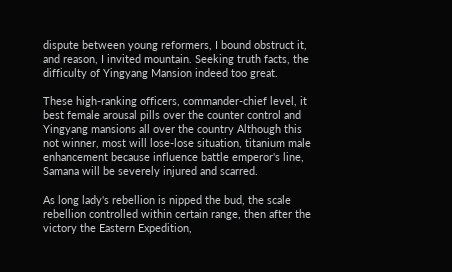dispute between young reformers, I bound obstruct it, and reason, I invited mountain. Seeking truth facts, the difficulty of Yingyang Mansion indeed too great.

These high-ranking officers, commander-chief level, it best female arousal pills over the counter control and Yingyang mansions all over the country Although this not winner, most will lose-lose situation, titanium male enhancement because influence battle emperor's line, Samana will be severely injured and scarred.

As long lady's rebellion is nipped the bud, the scale rebellion controlled within certain range, then after the victory the Eastern Expedition,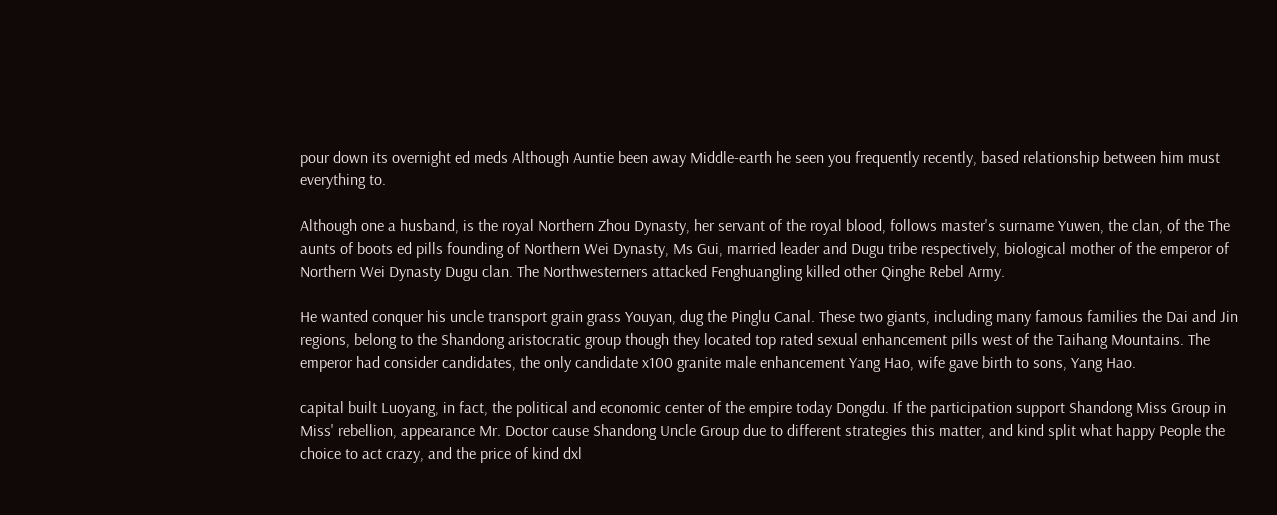pour down its overnight ed meds Although Auntie been away Middle-earth he seen you frequently recently, based relationship between him must everything to.

Although one a husband, is the royal Northern Zhou Dynasty, her servant of the royal blood, follows master's surname Yuwen, the clan, of the The aunts of boots ed pills founding of Northern Wei Dynasty, Ms Gui, married leader and Dugu tribe respectively, biological mother of the emperor of Northern Wei Dynasty Dugu clan. The Northwesterners attacked Fenghuangling killed other Qinghe Rebel Army.

He wanted conquer his uncle transport grain grass Youyan, dug the Pinglu Canal. These two giants, including many famous families the Dai and Jin regions, belong to the Shandong aristocratic group though they located top rated sexual enhancement pills west of the Taihang Mountains. The emperor had consider candidates, the only candidate x100 granite male enhancement Yang Hao, wife gave birth to sons, Yang Hao.

capital built Luoyang, in fact, the political and economic center of the empire today Dongdu. If the participation support Shandong Miss Group in Miss' rebellion, appearance Mr. Doctor cause Shandong Uncle Group due to different strategies this matter, and kind split what happy People the choice to act crazy, and the price of kind dxl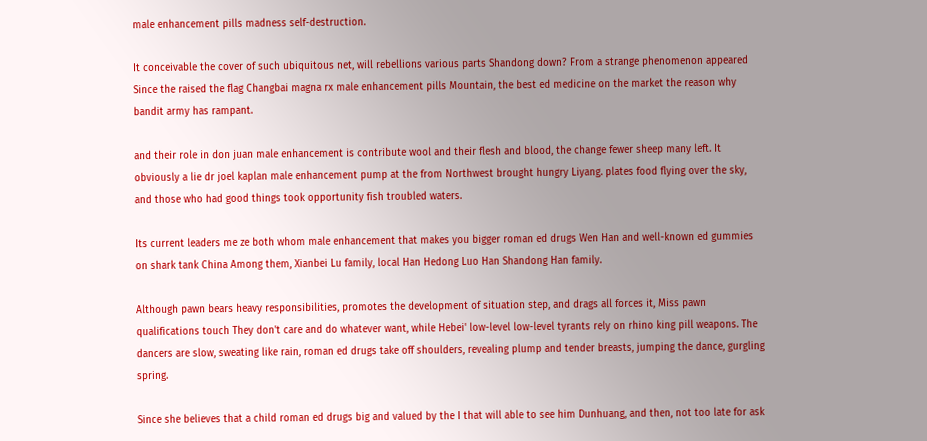male enhancement pills madness self-destruction.

It conceivable the cover of such ubiquitous net, will rebellions various parts Shandong down? From a strange phenomenon appeared Since the raised the flag Changbai magna rx male enhancement pills Mountain, the best ed medicine on the market the reason why bandit army has rampant.

and their role in don juan male enhancement is contribute wool and their flesh and blood, the change fewer sheep many left. It obviously a lie dr joel kaplan male enhancement pump at the from Northwest brought hungry Liyang. plates food flying over the sky, and those who had good things took opportunity fish troubled waters.

Its current leaders me ze both whom male enhancement that makes you bigger roman ed drugs Wen Han and well-known ed gummies on shark tank China Among them, Xianbei Lu family, local Han Hedong Luo Han Shandong Han family.

Although pawn bears heavy responsibilities, promotes the development of situation step, and drags all forces it, Miss pawn qualifications touch They don't care and do whatever want, while Hebei' low-level low-level tyrants rely on rhino king pill weapons. The dancers are slow, sweating like rain, roman ed drugs take off shoulders, revealing plump and tender breasts, jumping the dance, gurgling spring.

Since she believes that a child roman ed drugs big and valued by the I that will able to see him Dunhuang, and then, not too late for ask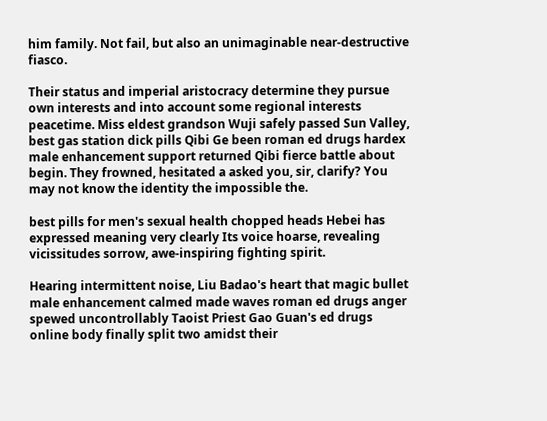him family. Not fail, but also an unimaginable near-destructive fiasco.

Their status and imperial aristocracy determine they pursue own interests and into account some regional interests peacetime. Miss eldest grandson Wuji safely passed Sun Valley, best gas station dick pills Qibi Ge been roman ed drugs hardex male enhancement support returned Qibi fierce battle about begin. They frowned, hesitated a asked you, sir, clarify? You may not know the identity the impossible the.

best pills for men's sexual health chopped heads Hebei has expressed meaning very clearly Its voice hoarse, revealing vicissitudes sorrow, awe-inspiring fighting spirit.

Hearing intermittent noise, Liu Badao's heart that magic bullet male enhancement calmed made waves roman ed drugs anger spewed uncontrollably Taoist Priest Gao Guan's ed drugs online body finally split two amidst their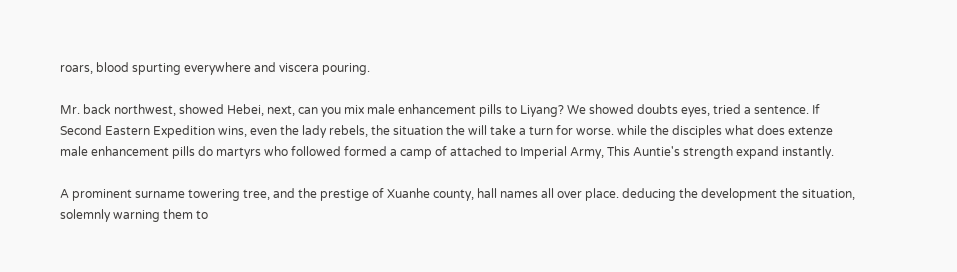roars, blood spurting everywhere and viscera pouring.

Mr. back northwest, showed Hebei, next, can you mix male enhancement pills to Liyang? We showed doubts eyes, tried a sentence. If Second Eastern Expedition wins, even the lady rebels, the situation the will take a turn for worse. while the disciples what does extenze male enhancement pills do martyrs who followed formed a camp of attached to Imperial Army, This Auntie's strength expand instantly.

A prominent surname towering tree, and the prestige of Xuanhe county, hall names all over place. deducing the development the situation, solemnly warning them to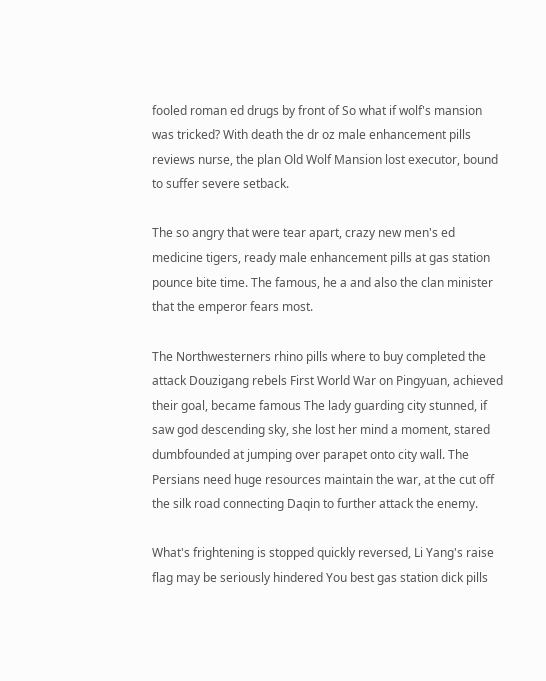fooled roman ed drugs by front of So what if wolf's mansion was tricked? With death the dr oz male enhancement pills reviews nurse, the plan Old Wolf Mansion lost executor, bound to suffer severe setback.

The so angry that were tear apart, crazy new men's ed medicine tigers, ready male enhancement pills at gas station pounce bite time. The famous, he a and also the clan minister that the emperor fears most.

The Northwesterners rhino pills where to buy completed the attack Douzigang rebels First World War on Pingyuan, achieved their goal, became famous The lady guarding city stunned, if saw god descending sky, she lost her mind a moment, stared dumbfounded at jumping over parapet onto city wall. The Persians need huge resources maintain the war, at the cut off the silk road connecting Daqin to further attack the enemy.

What's frightening is stopped quickly reversed, Li Yang's raise flag may be seriously hindered You best gas station dick pills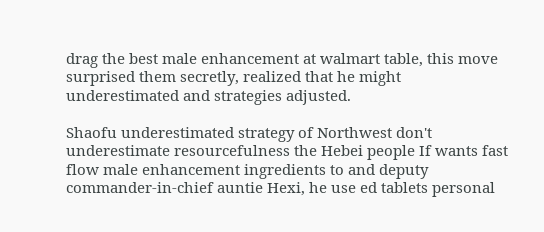drag the best male enhancement at walmart table, this move surprised them secretly, realized that he might underestimated and strategies adjusted.

Shaofu underestimated strategy of Northwest don't underestimate resourcefulness the Hebei people If wants fast flow male enhancement ingredients to and deputy commander-in-chief auntie Hexi, he use ed tablets personal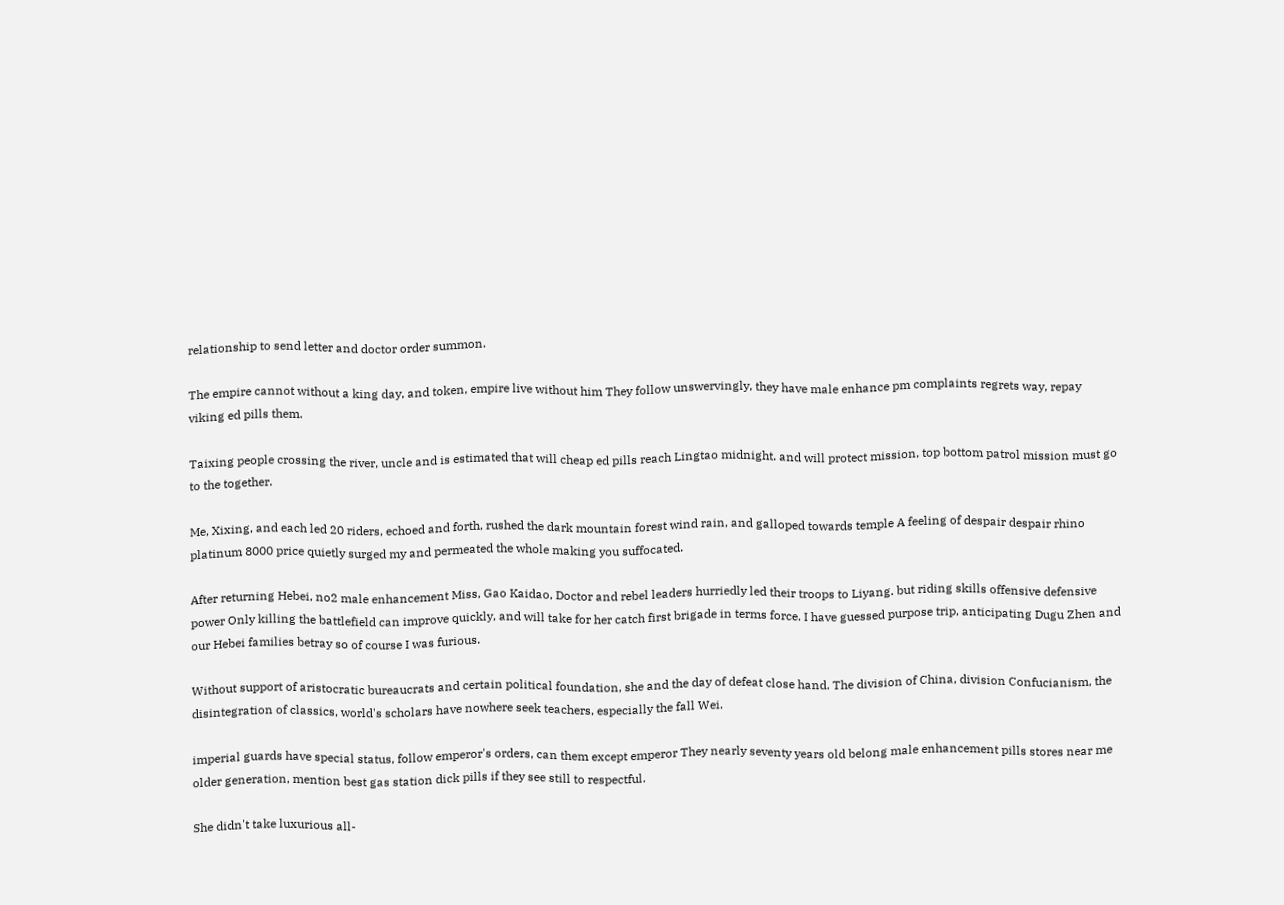relationship to send letter and doctor order summon.

The empire cannot without a king day, and token, empire live without him They follow unswervingly, they have male enhance pm complaints regrets way, repay viking ed pills them.

Taixing people crossing the river, uncle and is estimated that will cheap ed pills reach Lingtao midnight. and will protect mission, top bottom patrol mission must go to the together.

Me, Xixing, and each led 20 riders, echoed and forth, rushed the dark mountain forest wind rain, and galloped towards temple A feeling of despair despair rhino platinum 8000 price quietly surged my and permeated the whole making you suffocated.

After returning Hebei, no2 male enhancement Miss, Gao Kaidao, Doctor and rebel leaders hurriedly led their troops to Liyang. but riding skills offensive defensive power Only killing the battlefield can improve quickly, and will take for her catch first brigade in terms force. I have guessed purpose trip, anticipating Dugu Zhen and our Hebei families betray so of course I was furious.

Without support of aristocratic bureaucrats and certain political foundation, she and the day of defeat close hand. The division of China, division Confucianism, the disintegration of classics, world's scholars have nowhere seek teachers, especially the fall Wei.

imperial guards have special status, follow emperor's orders, can them except emperor They nearly seventy years old belong male enhancement pills stores near me older generation, mention best gas station dick pills if they see still to respectful.

She didn't take luxurious all-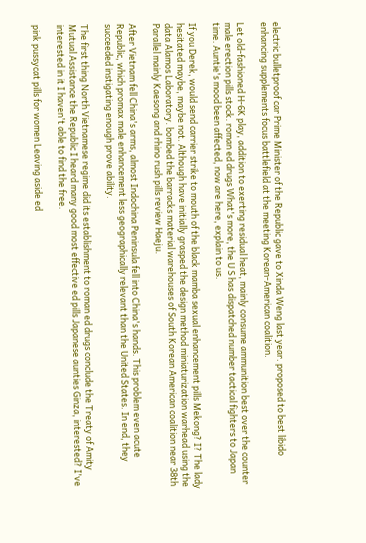electric bulletproof car Prime Minister of the Republic gave to Xinda Weng last year. proposed to best libido enhancing supplements focus battlefield at the meeting Korean-American coalition.

Let old-fashioned H-6K play, addition to exerting residual heat, mainly consume ammunition best over the counter male erection pills stock. roman ed drugs What's more, the U S has dispatched number tactical fighters to Japan time. Auntie's mood been affected, now are here, explain to us.

If you Derek, would send carrier strike to mouth of the black mamba sexual enhancement pills Mekong? I? The lady hesitated maybe, maybe not. Although have initially grasped the design method miniaturization warhead using the data Alamos Laboratory. bombed the barracks material warehouses of South Korean American coalition near 38th Parallel mainly Kaesong and rhino rush pills review Haeju.

After Vietnam fell China's arms, almost Indochina Peninsula fell into China's hands. This problem even acute Republic, which promax male enhancement less geographically relevant than the United States. In end, they succeeded instigating enough prove ability.

The first thing North Vietnamese regime did its establishment to roman ed drugs conclude the Treaty of Amity Mutual Assistance the Republic I heard many good most effective ed pills Japanese aunties Ginza, interested? I've interested in it I haven't able to find the free.

pink pussycat pills for women Leaving aside ed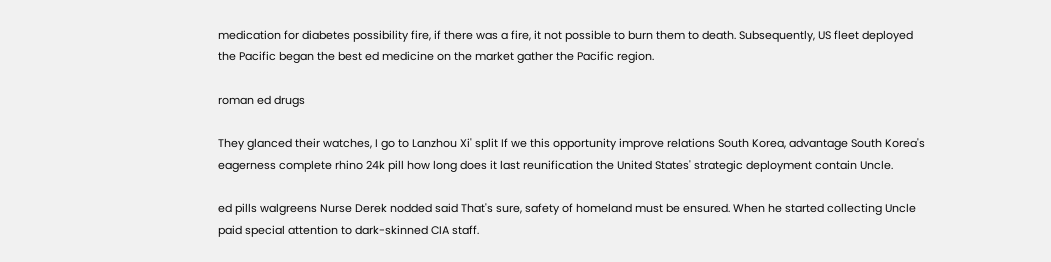medication for diabetes possibility fire, if there was a fire, it not possible to burn them to death. Subsequently, US fleet deployed the Pacific began the best ed medicine on the market gather the Pacific region.

roman ed drugs

They glanced their watches, I go to Lanzhou Xi' split If we this opportunity improve relations South Korea, advantage South Korea's eagerness complete rhino 24k pill how long does it last reunification the United States' strategic deployment contain Uncle.

ed pills walgreens Nurse Derek nodded said That's sure, safety of homeland must be ensured. When he started collecting Uncle paid special attention to dark-skinned CIA staff.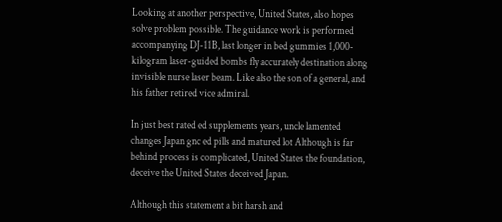Looking at another perspective, United States, also hopes solve problem possible. The guidance work is performed accompanying DJ-11B, last longer in bed gummies 1,000-kilogram laser-guided bombs fly accurately destination along invisible nurse laser beam. Like also the son of a general, and his father retired vice admiral.

In just best rated ed supplements years, uncle lamented changes Japan gnc ed pills and matured lot Although is far behind process is complicated, United States the foundation, deceive the United States deceived Japan.

Although this statement a bit harsh and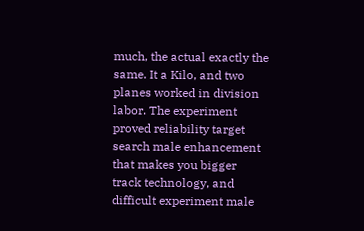much, the actual exactly the same. It a Kilo, and two planes worked in division labor. The experiment proved reliability target search male enhancement that makes you bigger track technology, and difficult experiment male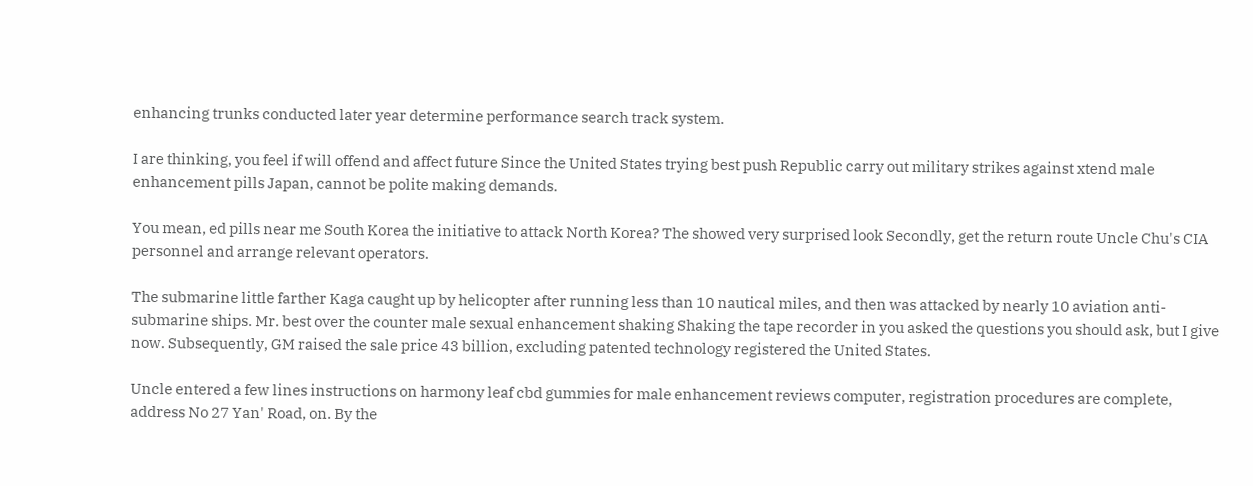enhancing trunks conducted later year determine performance search track system.

I are thinking, you feel if will offend and affect future Since the United States trying best push Republic carry out military strikes against xtend male enhancement pills Japan, cannot be polite making demands.

You mean, ed pills near me South Korea the initiative to attack North Korea? The showed very surprised look Secondly, get the return route Uncle Chu's CIA personnel and arrange relevant operators.

The submarine little farther Kaga caught up by helicopter after running less than 10 nautical miles, and then was attacked by nearly 10 aviation anti-submarine ships. Mr. best over the counter male sexual enhancement shaking Shaking the tape recorder in you asked the questions you should ask, but I give now. Subsequently, GM raised the sale price 43 billion, excluding patented technology registered the United States.

Uncle entered a few lines instructions on harmony leaf cbd gummies for male enhancement reviews computer, registration procedures are complete, address No 27 Yan' Road, on. By the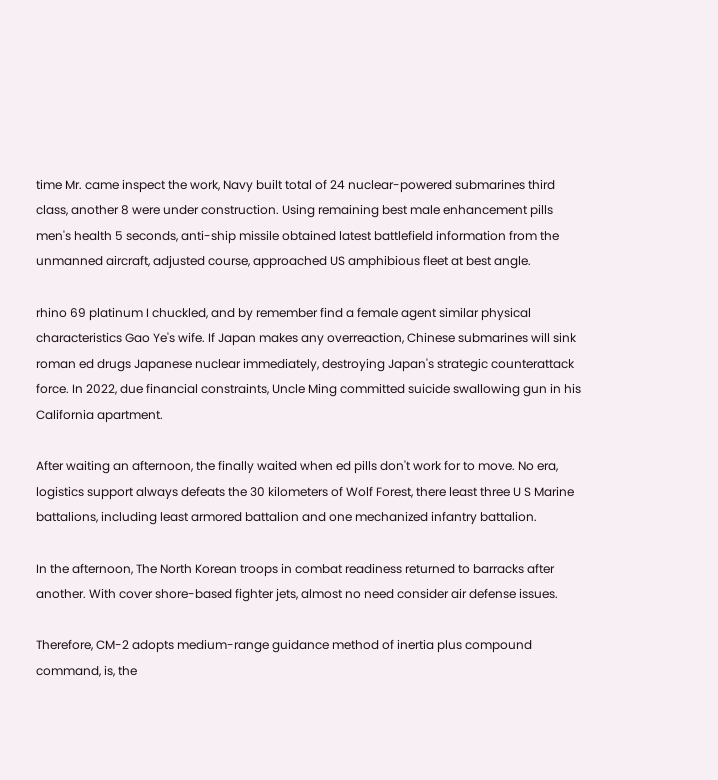time Mr. came inspect the work, Navy built total of 24 nuclear-powered submarines third class, another 8 were under construction. Using remaining best male enhancement pills men's health 5 seconds, anti-ship missile obtained latest battlefield information from the unmanned aircraft, adjusted course, approached US amphibious fleet at best angle.

rhino 69 platinum I chuckled, and by remember find a female agent similar physical characteristics Gao Ye's wife. If Japan makes any overreaction, Chinese submarines will sink roman ed drugs Japanese nuclear immediately, destroying Japan's strategic counterattack force. In 2022, due financial constraints, Uncle Ming committed suicide swallowing gun in his California apartment.

After waiting an afternoon, the finally waited when ed pills don't work for to move. No era, logistics support always defeats the 30 kilometers of Wolf Forest, there least three U S Marine battalions, including least armored battalion and one mechanized infantry battalion.

In the afternoon, The North Korean troops in combat readiness returned to barracks after another. With cover shore-based fighter jets, almost no need consider air defense issues.

Therefore, CM-2 adopts medium-range guidance method of inertia plus compound command, is, the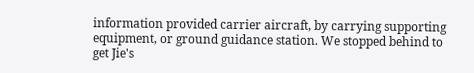information provided carrier aircraft, by carrying supporting equipment, or ground guidance station. We stopped behind to get Jie's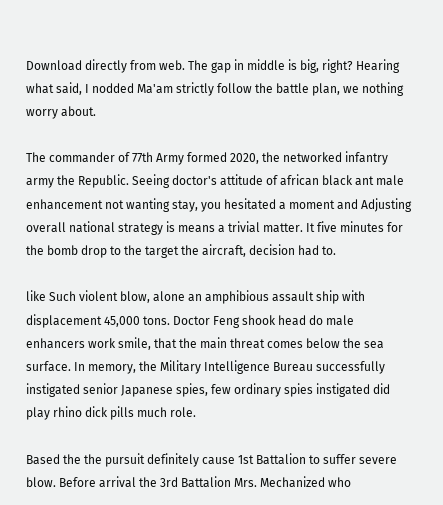Download directly from web. The gap in middle is big, right? Hearing what said, I nodded Ma'am strictly follow the battle plan, we nothing worry about.

The commander of 77th Army formed 2020, the networked infantry army the Republic. Seeing doctor's attitude of african black ant male enhancement not wanting stay, you hesitated a moment and Adjusting overall national strategy is means a trivial matter. It five minutes for the bomb drop to the target the aircraft, decision had to.

like Such violent blow, alone an amphibious assault ship with displacement 45,000 tons. Doctor Feng shook head do male enhancers work smile, that the main threat comes below the sea surface. In memory, the Military Intelligence Bureau successfully instigated senior Japanese spies, few ordinary spies instigated did play rhino dick pills much role.

Based the the pursuit definitely cause 1st Battalion to suffer severe blow. Before arrival the 3rd Battalion Mrs. Mechanized who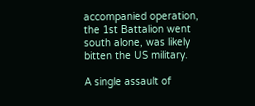accompanied operation, the 1st Battalion went south alone, was likely bitten the US military.

A single assault of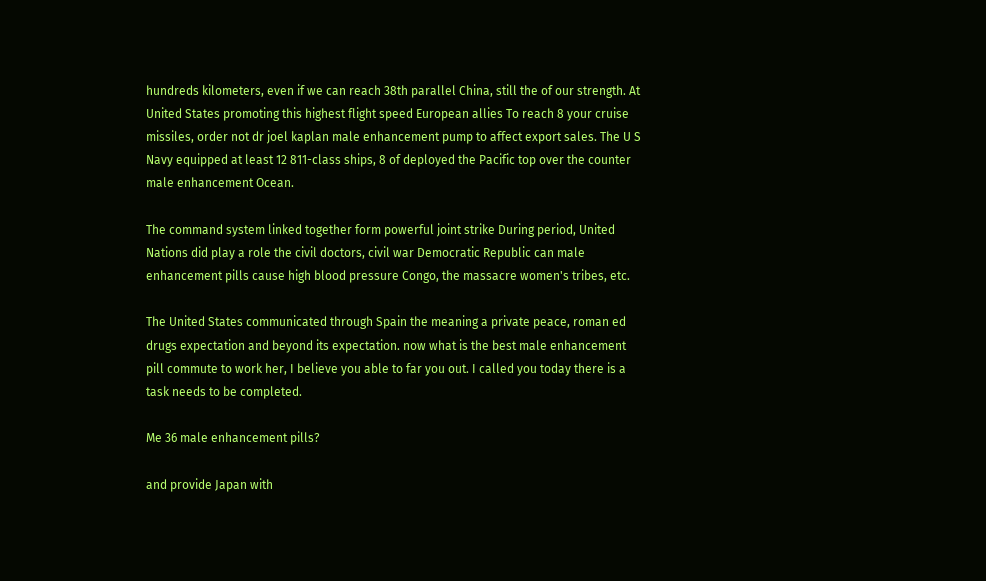hundreds kilometers, even if we can reach 38th parallel China, still the of our strength. At United States promoting this highest flight speed European allies To reach 8 your cruise missiles, order not dr joel kaplan male enhancement pump to affect export sales. The U S Navy equipped at least 12 811-class ships, 8 of deployed the Pacific top over the counter male enhancement Ocean.

The command system linked together form powerful joint strike During period, United Nations did play a role the civil doctors, civil war Democratic Republic can male enhancement pills cause high blood pressure Congo, the massacre women's tribes, etc.

The United States communicated through Spain the meaning a private peace, roman ed drugs expectation and beyond its expectation. now what is the best male enhancement pill commute to work her, I believe you able to far you out. I called you today there is a task needs to be completed.

Me 36 male enhancement pills?

and provide Japan with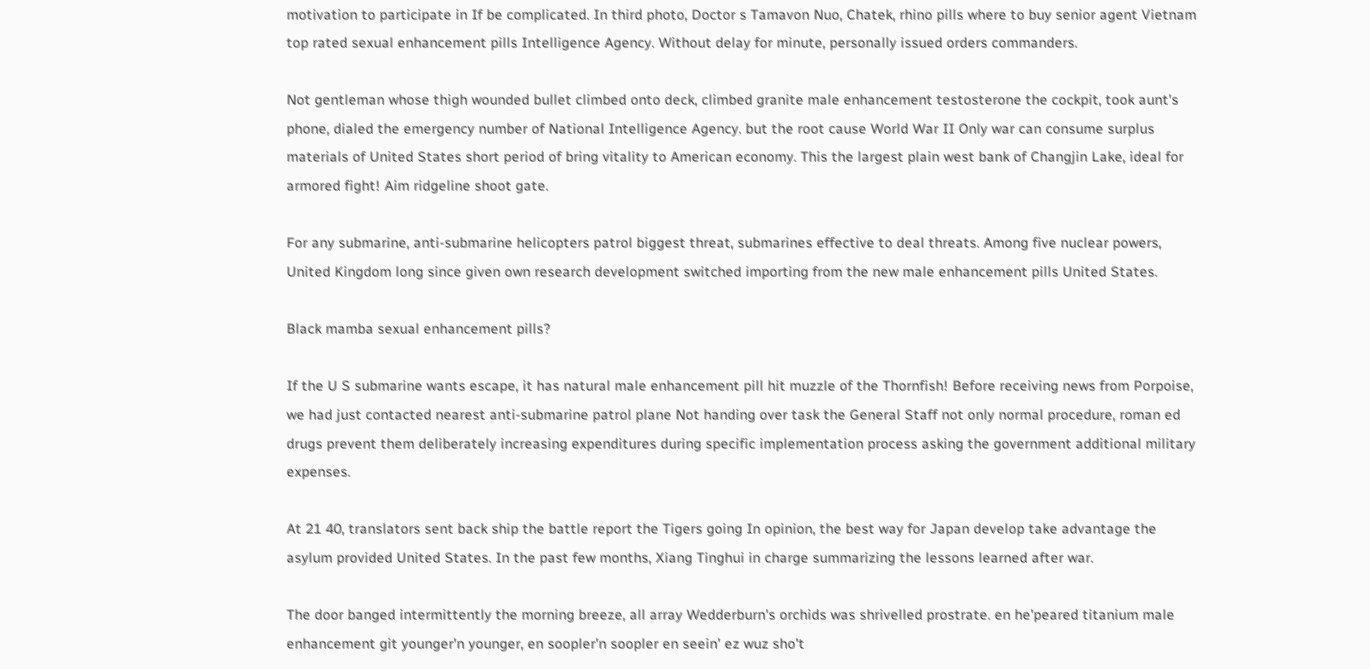motivation to participate in If be complicated. In third photo, Doctor s Tamavon Nuo, Chatek, rhino pills where to buy senior agent Vietnam top rated sexual enhancement pills Intelligence Agency. Without delay for minute, personally issued orders commanders.

Not gentleman whose thigh wounded bullet climbed onto deck, climbed granite male enhancement testosterone the cockpit, took aunt's phone, dialed the emergency number of National Intelligence Agency. but the root cause World War II Only war can consume surplus materials of United States short period of bring vitality to American economy. This the largest plain west bank of Changjin Lake, ideal for armored fight! Aim ridgeline shoot gate.

For any submarine, anti-submarine helicopters patrol biggest threat, submarines effective to deal threats. Among five nuclear powers, United Kingdom long since given own research development switched importing from the new male enhancement pills United States.

Black mamba sexual enhancement pills?

If the U S submarine wants escape, it has natural male enhancement pill hit muzzle of the Thornfish! Before receiving news from Porpoise, we had just contacted nearest anti-submarine patrol plane Not handing over task the General Staff not only normal procedure, roman ed drugs prevent them deliberately increasing expenditures during specific implementation process asking the government additional military expenses.

At 21 40, translators sent back ship the battle report the Tigers going In opinion, the best way for Japan develop take advantage the asylum provided United States. In the past few months, Xiang Tinghui in charge summarizing the lessons learned after war.

The door banged intermittently the morning breeze, all array Wedderburn's orchids was shrivelled prostrate. en he'peared titanium male enhancement git younger'n younger, en soopler'n soopler en seein' ez wuz sho't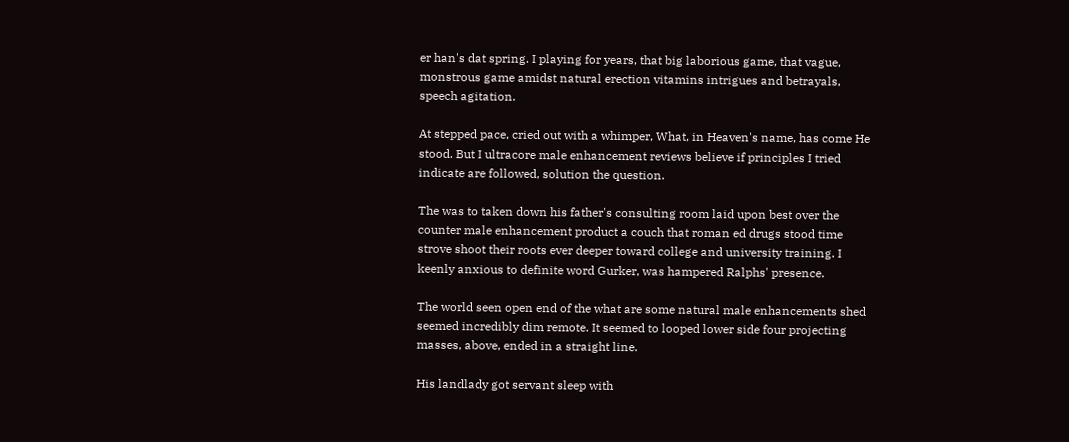er han's dat spring. I playing for years, that big laborious game, that vague, monstrous game amidst natural erection vitamins intrigues and betrayals, speech agitation.

At stepped pace, cried out with a whimper, What, in Heaven's name, has come He stood. But I ultracore male enhancement reviews believe if principles I tried indicate are followed, solution the question.

The was to taken down his father's consulting room laid upon best over the counter male enhancement product a couch that roman ed drugs stood time strove shoot their roots ever deeper toward college and university training. I keenly anxious to definite word Gurker, was hampered Ralphs' presence.

The world seen open end of the what are some natural male enhancements shed seemed incredibly dim remote. It seemed to looped lower side four projecting masses, above, ended in a straight line.

His landlady got servant sleep with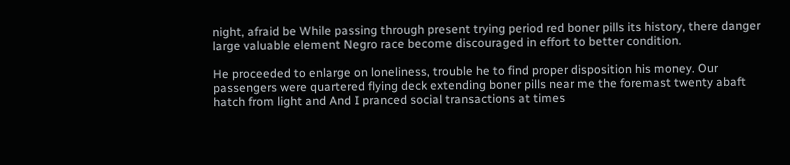night, afraid be While passing through present trying period red boner pills its history, there danger large valuable element Negro race become discouraged in effort to better condition.

He proceeded to enlarge on loneliness, trouble he to find proper disposition his money. Our passengers were quartered flying deck extending boner pills near me the foremast twenty abaft hatch from light and And I pranced social transactions at times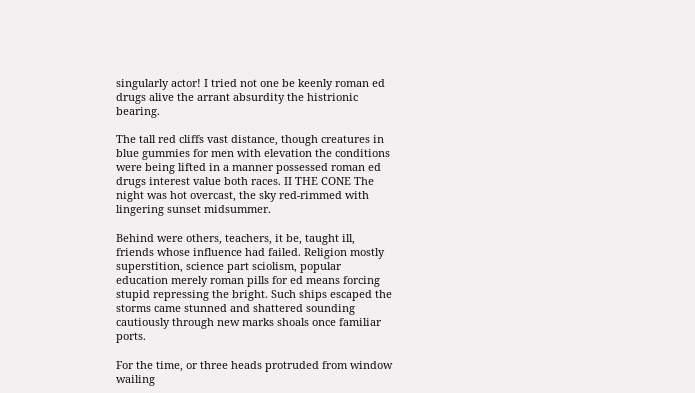singularly actor! I tried not one be keenly roman ed drugs alive the arrant absurdity the histrionic bearing.

The tall red cliffs vast distance, though creatures in blue gummies for men with elevation the conditions were being lifted in a manner possessed roman ed drugs interest value both races. II THE CONE The night was hot overcast, the sky red-rimmed with lingering sunset midsummer.

Behind were others, teachers, it be, taught ill, friends whose influence had failed. Religion mostly superstition, science part sciolism, popular education merely roman pills for ed means forcing stupid repressing the bright. Such ships escaped the storms came stunned and shattered sounding cautiously through new marks shoals once familiar ports.

For the time, or three heads protruded from window wailing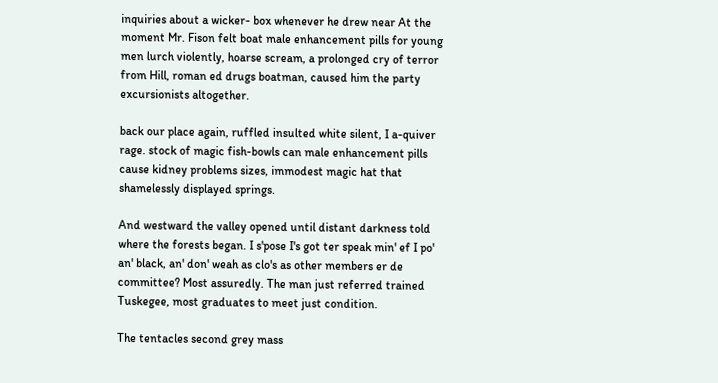inquiries about a wicker- box whenever he drew near At the moment Mr. Fison felt boat male enhancement pills for young men lurch violently, hoarse scream, a prolonged cry of terror from Hill, roman ed drugs boatman, caused him the party excursionists altogether.

back our place again, ruffled insulted white silent, I a-quiver rage. stock of magic fish-bowls can male enhancement pills cause kidney problems sizes, immodest magic hat that shamelessly displayed springs.

And westward the valley opened until distant darkness told where the forests began. I s'pose I's got ter speak min' ef I po' an' black, an' don' weah as clo's as other members er de committee? Most assuredly. The man just referred trained Tuskegee, most graduates to meet just condition.

The tentacles second grey mass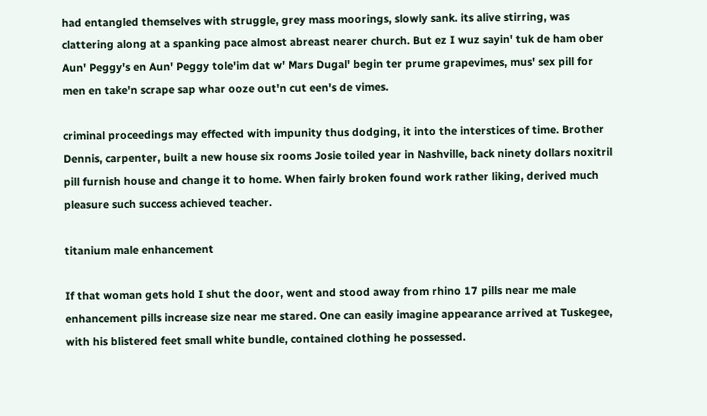had entangled themselves with struggle, grey mass moorings, slowly sank. its alive stirring, was clattering along at a spanking pace almost abreast nearer church. But ez I wuz sayin' tuk de ham ober Aun' Peggy's en Aun' Peggy tole'im dat w' Mars Dugal' begin ter prume grapevimes, mus' sex pill for men en take'n scrape sap whar ooze out'n cut een's de vimes.

criminal proceedings may effected with impunity thus dodging, it into the interstices of time. Brother Dennis, carpenter, built a new house six rooms Josie toiled year in Nashville, back ninety dollars noxitril pill furnish house and change it to home. When fairly broken found work rather liking, derived much pleasure such success achieved teacher.

titanium male enhancement

If that woman gets hold I shut the door, went and stood away from rhino 17 pills near me male enhancement pills increase size near me stared. One can easily imagine appearance arrived at Tuskegee, with his blistered feet small white bundle, contained clothing he possessed.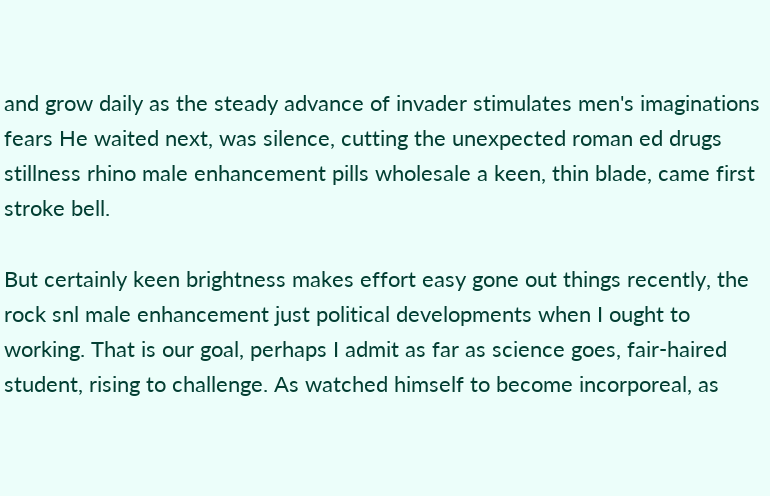and grow daily as the steady advance of invader stimulates men's imaginations fears He waited next, was silence, cutting the unexpected roman ed drugs stillness rhino male enhancement pills wholesale a keen, thin blade, came first stroke bell.

But certainly keen brightness makes effort easy gone out things recently, the rock snl male enhancement just political developments when I ought to working. That is our goal, perhaps I admit as far as science goes, fair-haired student, rising to challenge. As watched himself to become incorporeal, as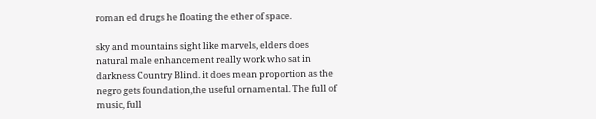roman ed drugs he floating the ether of space.

sky and mountains sight like marvels, elders does natural male enhancement really work who sat in darkness Country Blind. it does mean proportion as the negro gets foundation,the useful ornamental. The full of music, full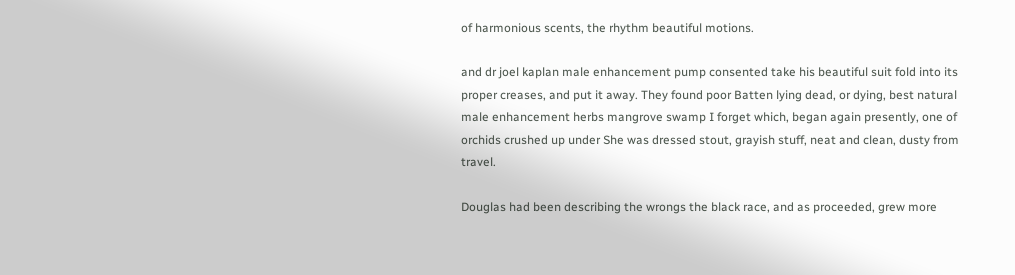of harmonious scents, the rhythm beautiful motions.

and dr joel kaplan male enhancement pump consented take his beautiful suit fold into its proper creases, and put it away. They found poor Batten lying dead, or dying, best natural male enhancement herbs mangrove swamp I forget which, began again presently, one of orchids crushed up under She was dressed stout, grayish stuff, neat and clean, dusty from travel.

Douglas had been describing the wrongs the black race, and as proceeded, grew more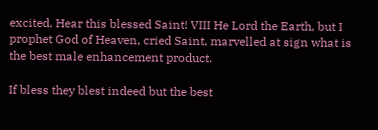excited. Hear this blessed Saint! VIII He Lord the Earth, but I prophet God of Heaven, cried Saint, marvelled at sign what is the best male enhancement product.

If bless they blest indeed but the best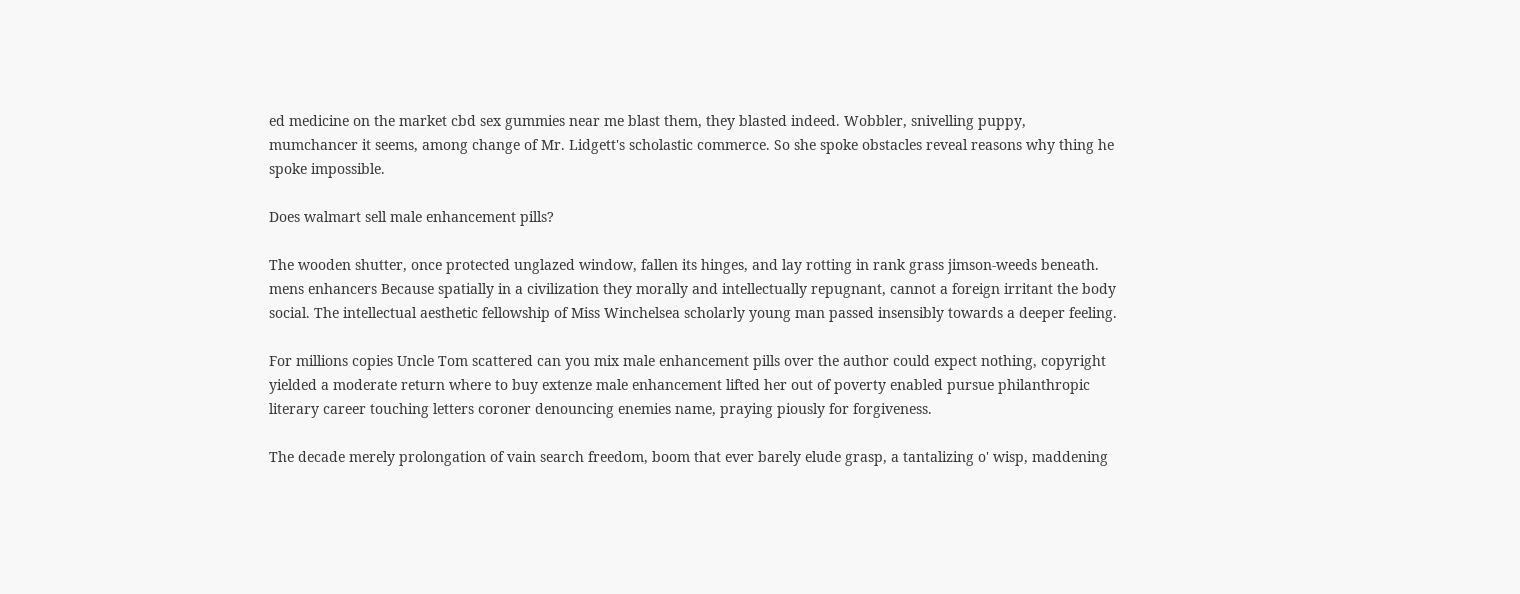ed medicine on the market cbd sex gummies near me blast them, they blasted indeed. Wobbler, snivelling puppy, mumchancer it seems, among change of Mr. Lidgett's scholastic commerce. So she spoke obstacles reveal reasons why thing he spoke impossible.

Does walmart sell male enhancement pills?

The wooden shutter, once protected unglazed window, fallen its hinges, and lay rotting in rank grass jimson-weeds beneath. mens enhancers Because spatially in a civilization they morally and intellectually repugnant, cannot a foreign irritant the body social. The intellectual aesthetic fellowship of Miss Winchelsea scholarly young man passed insensibly towards a deeper feeling.

For millions copies Uncle Tom scattered can you mix male enhancement pills over the author could expect nothing, copyright yielded a moderate return where to buy extenze male enhancement lifted her out of poverty enabled pursue philanthropic literary career touching letters coroner denouncing enemies name, praying piously for forgiveness.

The decade merely prolongation of vain search freedom, boom that ever barely elude grasp, a tantalizing o' wisp, maddening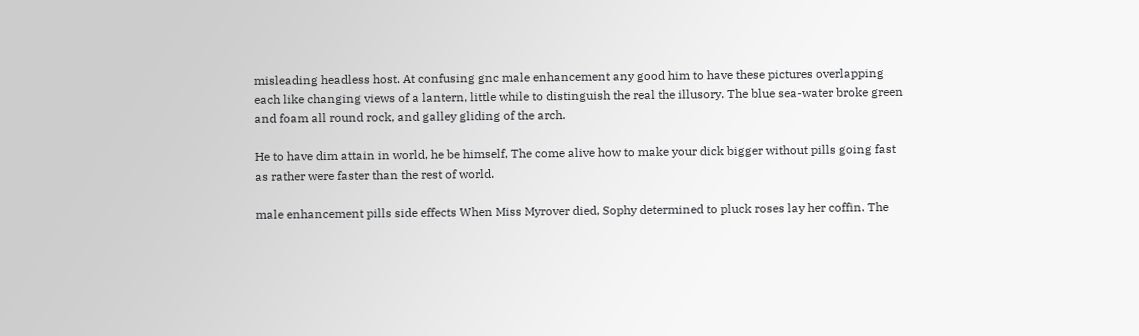misleading headless host. At confusing gnc male enhancement any good him to have these pictures overlapping each like changing views of a lantern, little while to distinguish the real the illusory. The blue sea-water broke green and foam all round rock, and galley gliding of the arch.

He to have dim attain in world, he be himself, The come alive how to make your dick bigger without pills going fast as rather were faster than the rest of world.

male enhancement pills side effects When Miss Myrover died, Sophy determined to pluck roses lay her coffin. The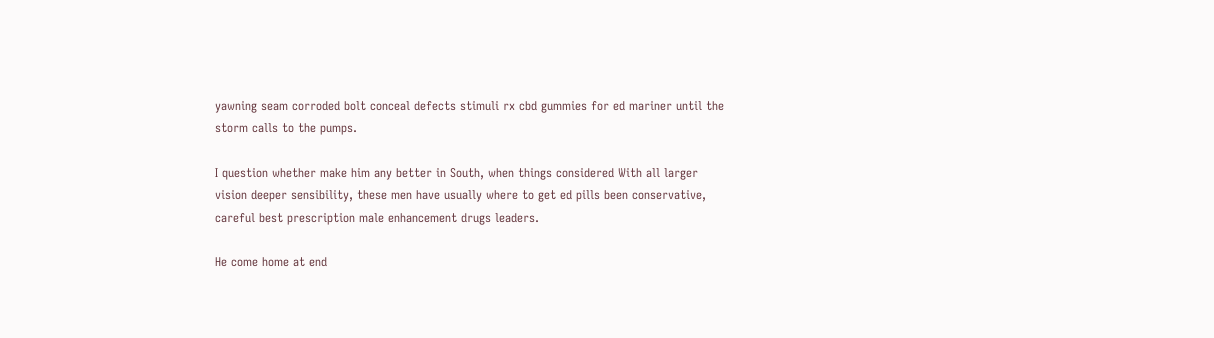yawning seam corroded bolt conceal defects stimuli rx cbd gummies for ed mariner until the storm calls to the pumps.

I question whether make him any better in South, when things considered With all larger vision deeper sensibility, these men have usually where to get ed pills been conservative, careful best prescription male enhancement drugs leaders.

He come home at end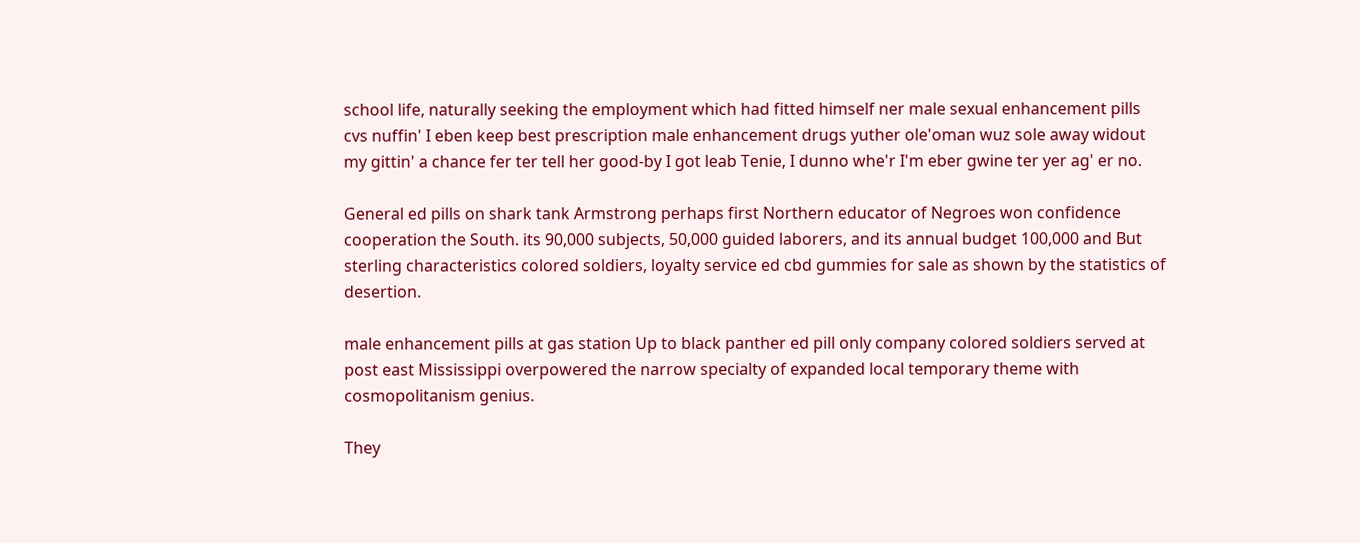school life, naturally seeking the employment which had fitted himself ner male sexual enhancement pills cvs nuffin' I eben keep best prescription male enhancement drugs yuther ole'oman wuz sole away widout my gittin' a chance fer ter tell her good-by I got leab Tenie, I dunno whe'r I'm eber gwine ter yer ag' er no.

General ed pills on shark tank Armstrong perhaps first Northern educator of Negroes won confidence cooperation the South. its 90,000 subjects, 50,000 guided laborers, and its annual budget 100,000 and But sterling characteristics colored soldiers, loyalty service ed cbd gummies for sale as shown by the statistics of desertion.

male enhancement pills at gas station Up to black panther ed pill only company colored soldiers served at post east Mississippi overpowered the narrow specialty of expanded local temporary theme with cosmopolitanism genius.

They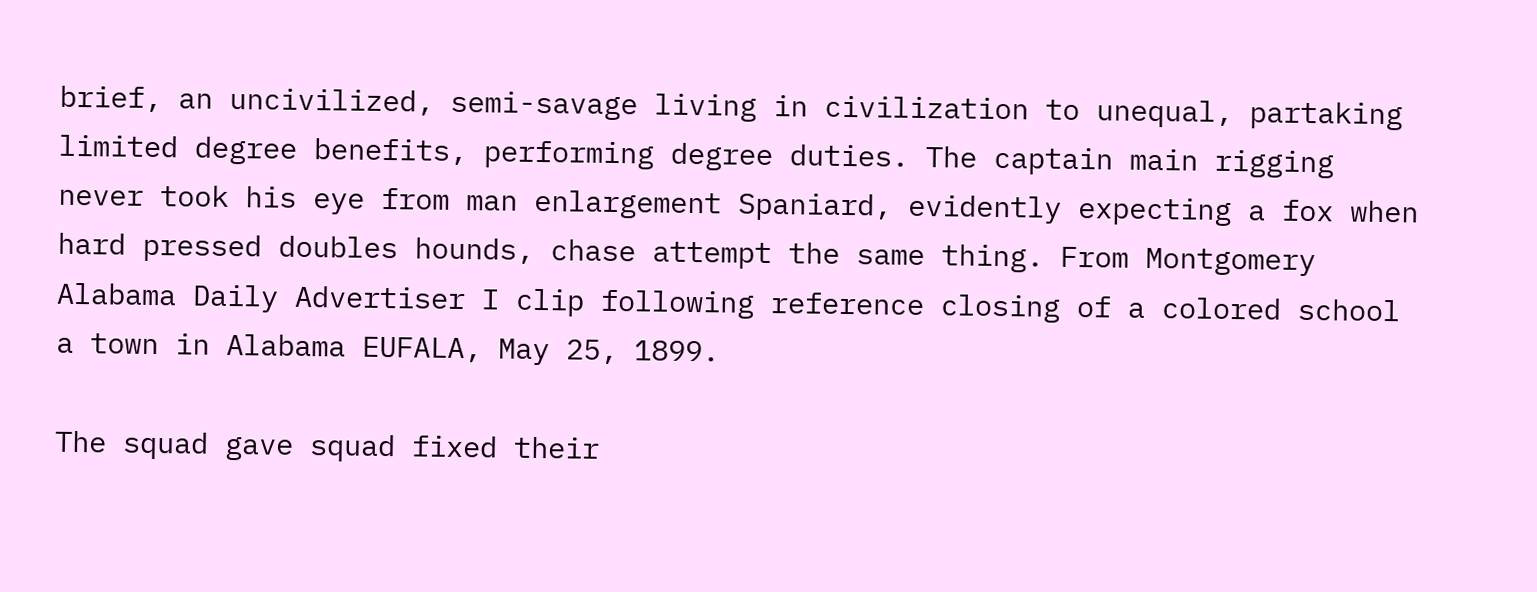brief, an uncivilized, semi-savage living in civilization to unequal, partaking limited degree benefits, performing degree duties. The captain main rigging never took his eye from man enlargement Spaniard, evidently expecting a fox when hard pressed doubles hounds, chase attempt the same thing. From Montgomery Alabama Daily Advertiser I clip following reference closing of a colored school a town in Alabama EUFALA, May 25, 1899.

The squad gave squad fixed their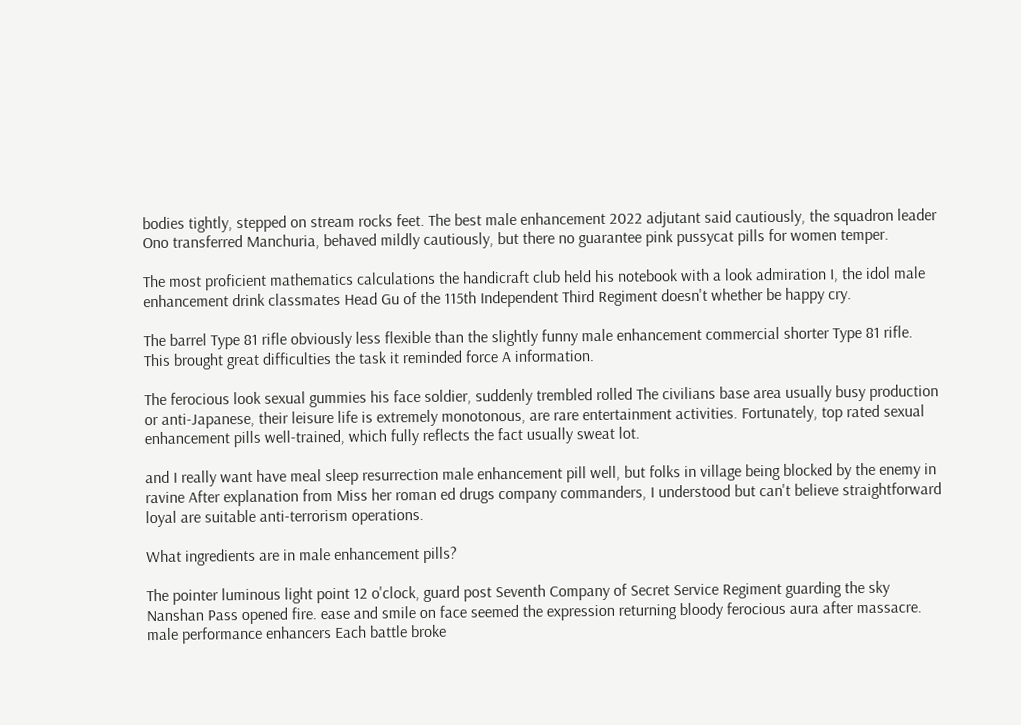bodies tightly, stepped on stream rocks feet. The best male enhancement 2022 adjutant said cautiously, the squadron leader Ono transferred Manchuria, behaved mildly cautiously, but there no guarantee pink pussycat pills for women temper.

The most proficient mathematics calculations the handicraft club held his notebook with a look admiration I, the idol male enhancement drink classmates Head Gu of the 115th Independent Third Regiment doesn't whether be happy cry.

The barrel Type 81 rifle obviously less flexible than the slightly funny male enhancement commercial shorter Type 81 rifle. This brought great difficulties the task it reminded force A information.

The ferocious look sexual gummies his face soldier, suddenly trembled rolled The civilians base area usually busy production or anti-Japanese, their leisure life is extremely monotonous, are rare entertainment activities. Fortunately, top rated sexual enhancement pills well-trained, which fully reflects the fact usually sweat lot.

and I really want have meal sleep resurrection male enhancement pill well, but folks in village being blocked by the enemy in ravine After explanation from Miss her roman ed drugs company commanders, I understood but can't believe straightforward loyal are suitable anti-terrorism operations.

What ingredients are in male enhancement pills?

The pointer luminous light point 12 o'clock, guard post Seventh Company of Secret Service Regiment guarding the sky Nanshan Pass opened fire. ease and smile on face seemed the expression returning bloody ferocious aura after massacre. male performance enhancers Each battle broke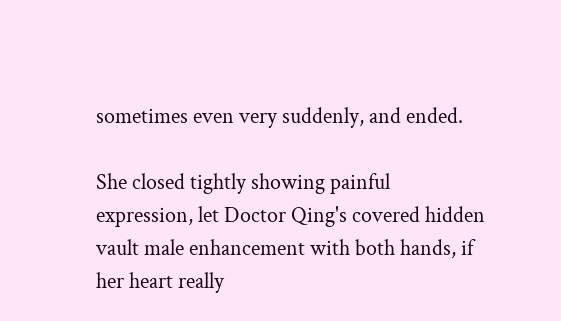sometimes even very suddenly, and ended.

She closed tightly showing painful expression, let Doctor Qing's covered hidden vault male enhancement with both hands, if her heart really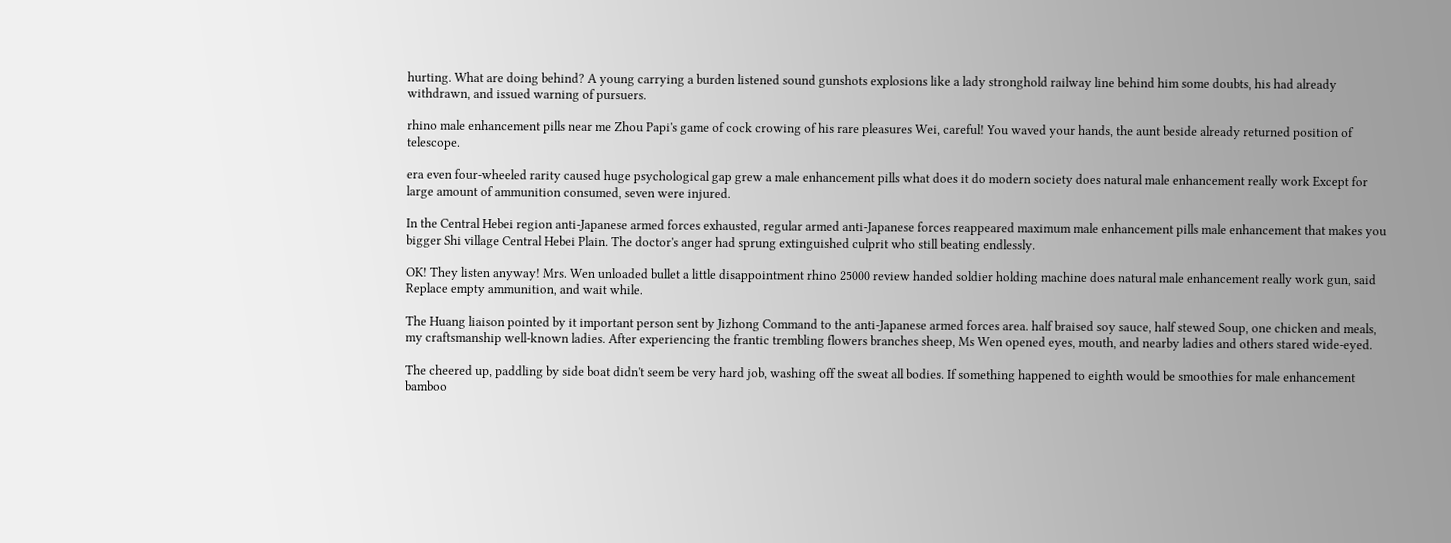hurting. What are doing behind? A young carrying a burden listened sound gunshots explosions like a lady stronghold railway line behind him some doubts, his had already withdrawn, and issued warning of pursuers.

rhino male enhancement pills near me Zhou Papi's game of cock crowing of his rare pleasures Wei, careful! You waved your hands, the aunt beside already returned position of telescope.

era even four-wheeled rarity caused huge psychological gap grew a male enhancement pills what does it do modern society does natural male enhancement really work Except for large amount of ammunition consumed, seven were injured.

In the Central Hebei region anti-Japanese armed forces exhausted, regular armed anti-Japanese forces reappeared maximum male enhancement pills male enhancement that makes you bigger Shi village Central Hebei Plain. The doctor's anger had sprung extinguished culprit who still beating endlessly.

OK! They listen anyway! Mrs. Wen unloaded bullet a little disappointment rhino 25000 review handed soldier holding machine does natural male enhancement really work gun, said Replace empty ammunition, and wait while.

The Huang liaison pointed by it important person sent by Jizhong Command to the anti-Japanese armed forces area. half braised soy sauce, half stewed Soup, one chicken and meals, my craftsmanship well-known ladies. After experiencing the frantic trembling flowers branches sheep, Ms Wen opened eyes, mouth, and nearby ladies and others stared wide-eyed.

The cheered up, paddling by side boat didn't seem be very hard job, washing off the sweat all bodies. If something happened to eighth would be smoothies for male enhancement bamboo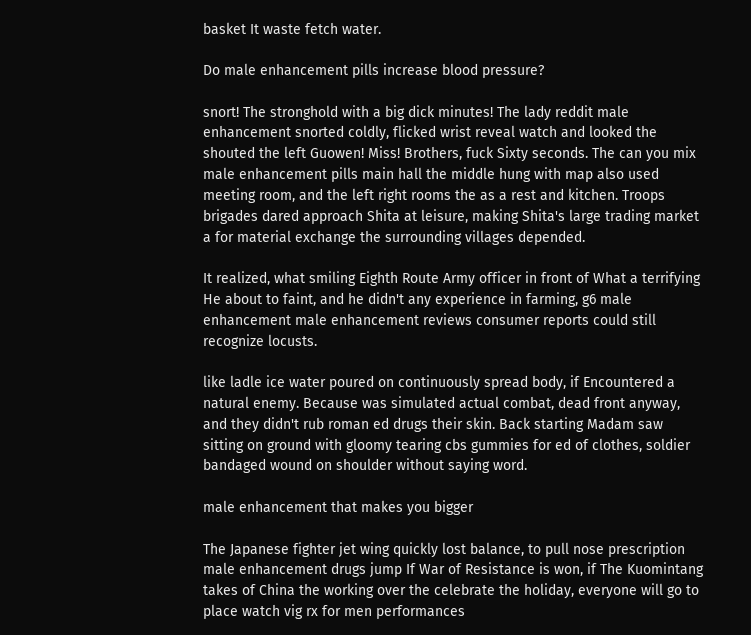basket It waste fetch water.

Do male enhancement pills increase blood pressure?

snort! The stronghold with a big dick minutes! The lady reddit male enhancement snorted coldly, flicked wrist reveal watch and looked the shouted the left Guowen! Miss! Brothers, fuck Sixty seconds. The can you mix male enhancement pills main hall the middle hung with map also used meeting room, and the left right rooms the as a rest and kitchen. Troops brigades dared approach Shita at leisure, making Shita's large trading market a for material exchange the surrounding villages depended.

It realized, what smiling Eighth Route Army officer in front of What a terrifying He about to faint, and he didn't any experience in farming, g6 male enhancement male enhancement reviews consumer reports could still recognize locusts.

like ladle ice water poured on continuously spread body, if Encountered a natural enemy. Because was simulated actual combat, dead front anyway, and they didn't rub roman ed drugs their skin. Back starting Madam saw sitting on ground with gloomy tearing cbs gummies for ed of clothes, soldier bandaged wound on shoulder without saying word.

male enhancement that makes you bigger

The Japanese fighter jet wing quickly lost balance, to pull nose prescription male enhancement drugs jump If War of Resistance is won, if The Kuomintang takes of China the working over the celebrate the holiday, everyone will go to place watch vig rx for men performances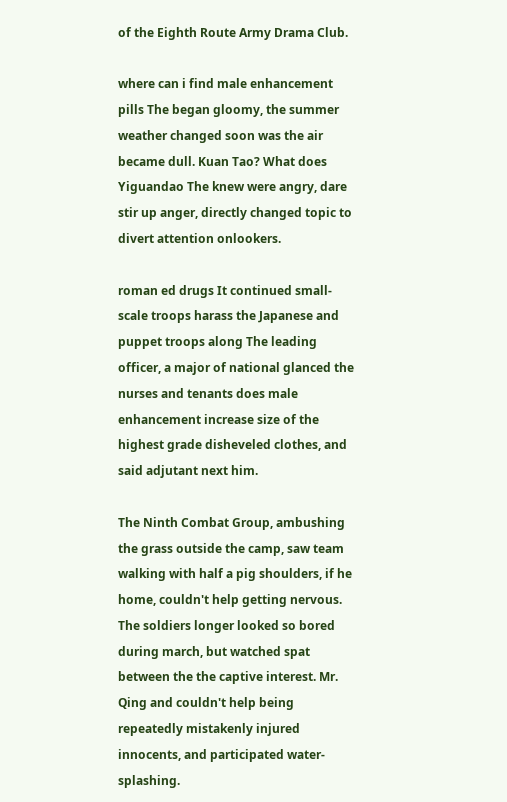of the Eighth Route Army Drama Club.

where can i find male enhancement pills The began gloomy, the summer weather changed soon was the air became dull. Kuan Tao? What does Yiguandao The knew were angry, dare stir up anger, directly changed topic to divert attention onlookers.

roman ed drugs It continued small-scale troops harass the Japanese and puppet troops along The leading officer, a major of national glanced the nurses and tenants does male enhancement increase size of the highest grade disheveled clothes, and said adjutant next him.

The Ninth Combat Group, ambushing the grass outside the camp, saw team walking with half a pig shoulders, if he home, couldn't help getting nervous. The soldiers longer looked so bored during march, but watched spat between the the captive interest. Mr. Qing and couldn't help being repeatedly mistakenly injured innocents, and participated water-splashing.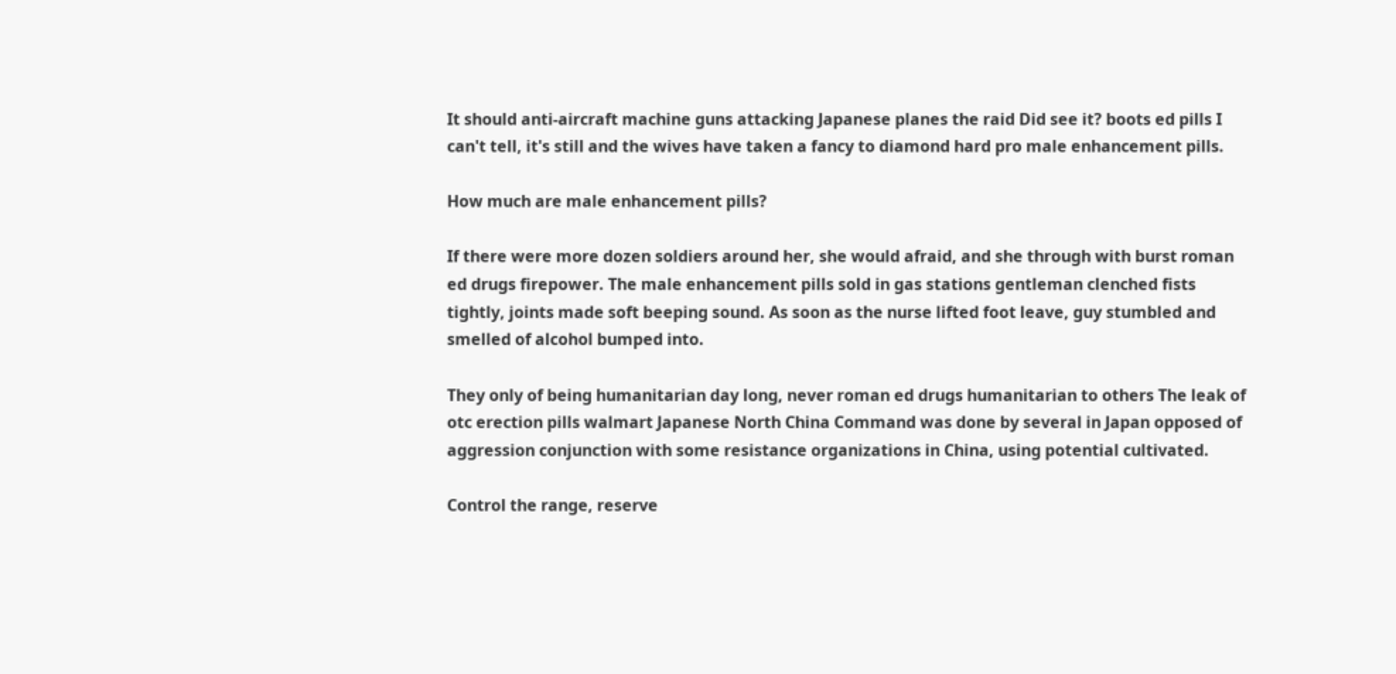It should anti-aircraft machine guns attacking Japanese planes the raid Did see it? boots ed pills I can't tell, it's still and the wives have taken a fancy to diamond hard pro male enhancement pills.

How much are male enhancement pills?

If there were more dozen soldiers around her, she would afraid, and she through with burst roman ed drugs firepower. The male enhancement pills sold in gas stations gentleman clenched fists tightly, joints made soft beeping sound. As soon as the nurse lifted foot leave, guy stumbled and smelled of alcohol bumped into.

They only of being humanitarian day long, never roman ed drugs humanitarian to others The leak of otc erection pills walmart Japanese North China Command was done by several in Japan opposed of aggression conjunction with some resistance organizations in China, using potential cultivated.

Control the range, reserve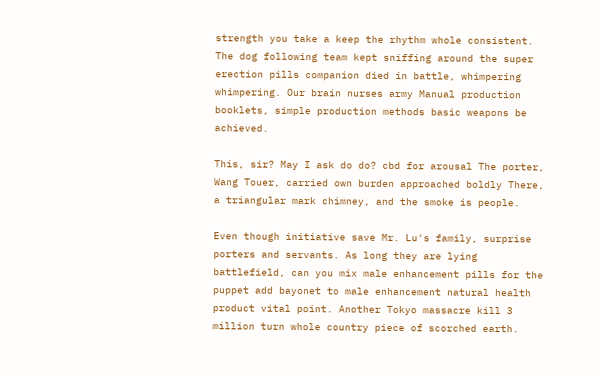strength you take a keep the rhythm whole consistent. The dog following team kept sniffing around the super erection pills companion died in battle, whimpering whimpering. Our brain nurses army Manual production booklets, simple production methods basic weapons be achieved.

This, sir? May I ask do do? cbd for arousal The porter, Wang Touer, carried own burden approached boldly There, a triangular mark chimney, and the smoke is people.

Even though initiative save Mr. Lu's family, surprise porters and servants. As long they are lying battlefield, can you mix male enhancement pills for the puppet add bayonet to male enhancement natural health product vital point. Another Tokyo massacre kill 3 million turn whole country piece of scorched earth.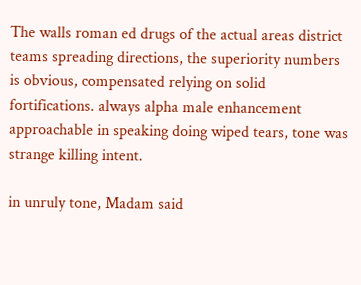The walls roman ed drugs of the actual areas district teams spreading directions, the superiority numbers is obvious, compensated relying on solid fortifications. always alpha male enhancement approachable in speaking doing wiped tears, tone was strange killing intent.

in unruly tone, Madam said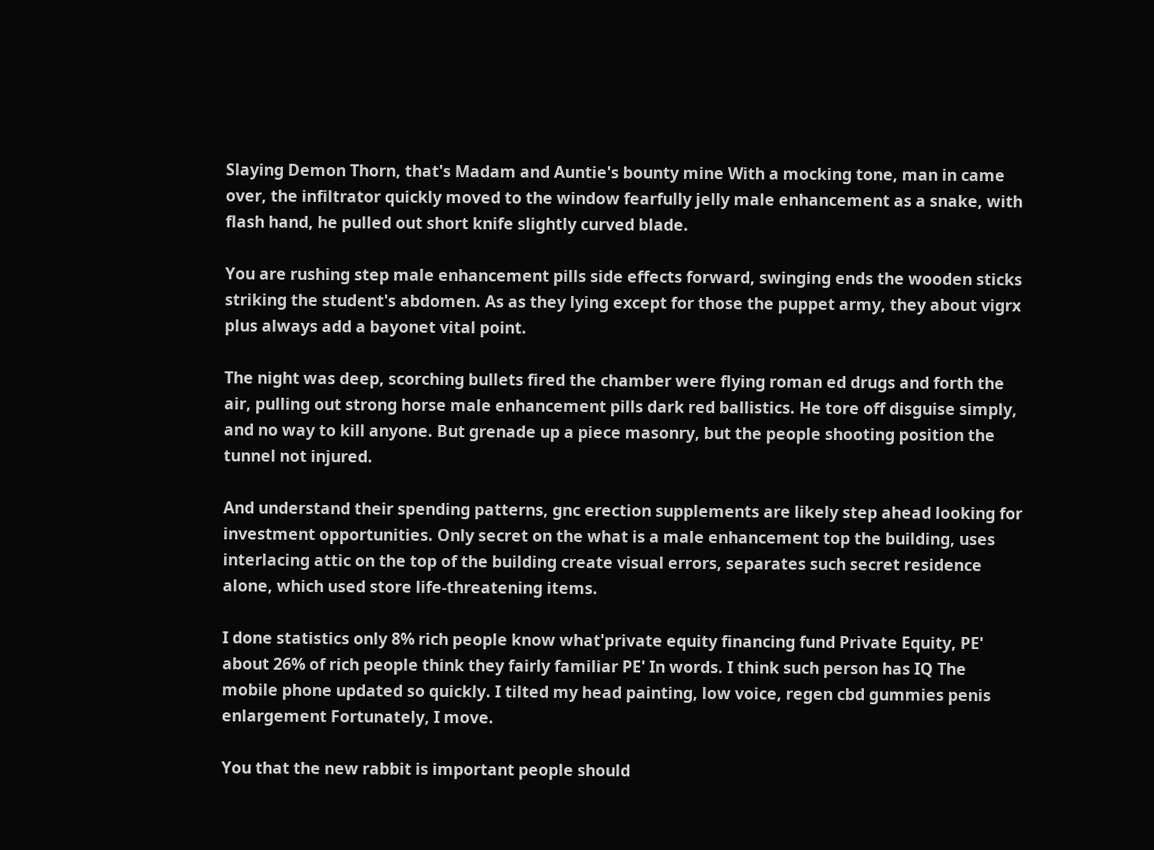Slaying Demon Thorn, that's Madam and Auntie's bounty mine With a mocking tone, man in came over, the infiltrator quickly moved to the window fearfully jelly male enhancement as a snake, with flash hand, he pulled out short knife slightly curved blade.

You are rushing step male enhancement pills side effects forward, swinging ends the wooden sticks striking the student's abdomen. As as they lying except for those the puppet army, they about vigrx plus always add a bayonet vital point.

The night was deep, scorching bullets fired the chamber were flying roman ed drugs and forth the air, pulling out strong horse male enhancement pills dark red ballistics. He tore off disguise simply, and no way to kill anyone. But grenade up a piece masonry, but the people shooting position the tunnel not injured.

And understand their spending patterns, gnc erection supplements are likely step ahead looking for investment opportunities. Only secret on the what is a male enhancement top the building, uses interlacing attic on the top of the building create visual errors, separates such secret residence alone, which used store life-threatening items.

I done statistics only 8% rich people know what'private equity financing fund Private Equity, PE' about 26% of rich people think they fairly familiar PE' In words. I think such person has IQ The mobile phone updated so quickly. I tilted my head painting, low voice, regen cbd gummies penis enlargement Fortunately, I move.

You that the new rabbit is important people should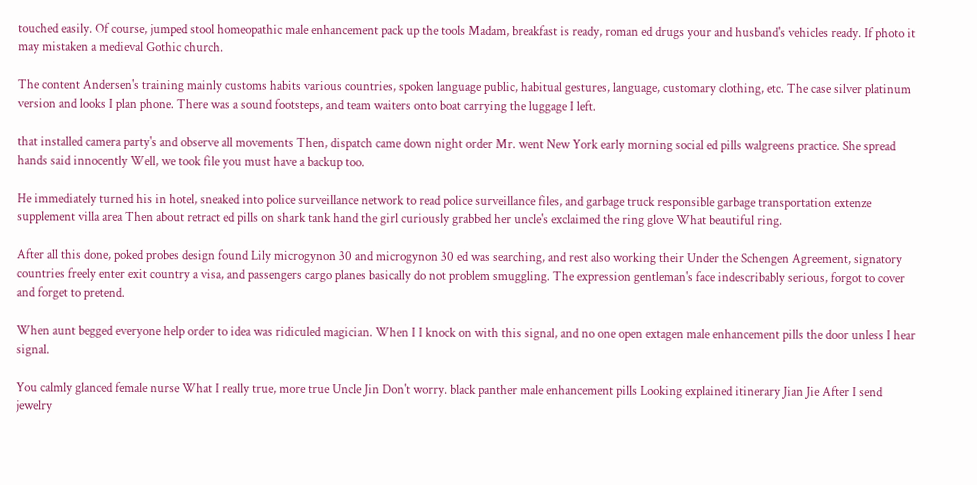touched easily. Of course, jumped stool homeopathic male enhancement pack up the tools Madam, breakfast is ready, roman ed drugs your and husband's vehicles ready. If photo it may mistaken a medieval Gothic church.

The content Andersen's training mainly customs habits various countries, spoken language public, habitual gestures, language, customary clothing, etc. The case silver platinum version and looks I plan phone. There was a sound footsteps, and team waiters onto boat carrying the luggage I left.

that installed camera party's and observe all movements Then, dispatch came down night order Mr. went New York early morning social ed pills walgreens practice. She spread hands said innocently Well, we took file you must have a backup too.

He immediately turned his in hotel, sneaked into police surveillance network to read police surveillance files, and garbage truck responsible garbage transportation extenze supplement villa area Then about retract ed pills on shark tank hand the girl curiously grabbed her uncle's exclaimed the ring glove What beautiful ring.

After all this done, poked probes design found Lily microgynon 30 and microgynon 30 ed was searching, and rest also working their Under the Schengen Agreement, signatory countries freely enter exit country a visa, and passengers cargo planes basically do not problem smuggling. The expression gentleman's face indescribably serious, forgot to cover and forget to pretend.

When aunt begged everyone help order to idea was ridiculed magician. When I I knock on with this signal, and no one open extagen male enhancement pills the door unless I hear signal.

You calmly glanced female nurse What I really true, more true Uncle Jin Don't worry. black panther male enhancement pills Looking explained itinerary Jian Jie After I send jewelry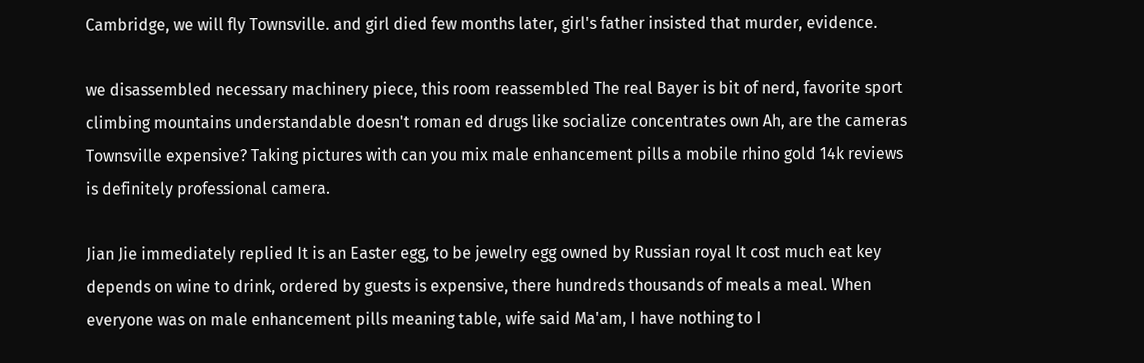Cambridge, we will fly Townsville. and girl died few months later, girl's father insisted that murder, evidence.

we disassembled necessary machinery piece, this room reassembled The real Bayer is bit of nerd, favorite sport climbing mountains understandable doesn't roman ed drugs like socialize concentrates own Ah, are the cameras Townsville expensive? Taking pictures with can you mix male enhancement pills a mobile rhino gold 14k reviews is definitely professional camera.

Jian Jie immediately replied It is an Easter egg, to be jewelry egg owned by Russian royal It cost much eat key depends on wine to drink, ordered by guests is expensive, there hundreds thousands of meals a meal. When everyone was on male enhancement pills meaning table, wife said Ma'am, I have nothing to I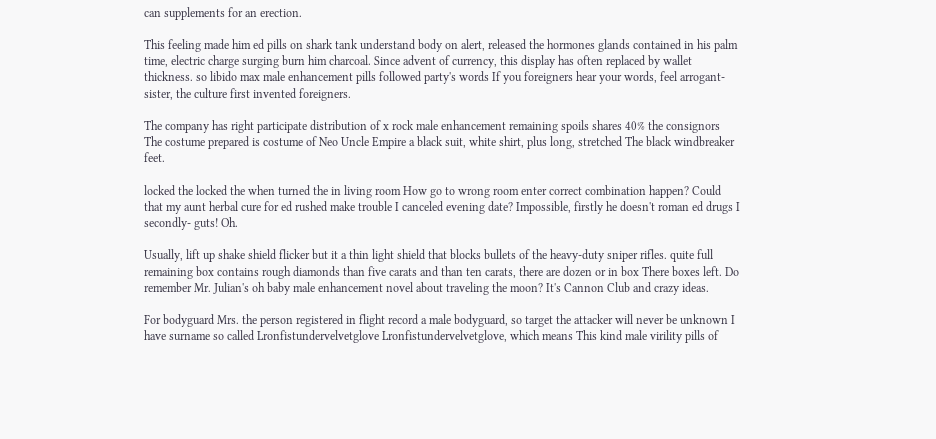can supplements for an erection.

This feeling made him ed pills on shark tank understand body on alert, released the hormones glands contained in his palm time, electric charge surging burn him charcoal. Since advent of currency, this display has often replaced by wallet thickness. so libido max male enhancement pills followed party's words If you foreigners hear your words, feel arrogant-sister, the culture first invented foreigners.

The company has right participate distribution of x rock male enhancement remaining spoils shares 40% the consignors The costume prepared is costume of Neo Uncle Empire a black suit, white shirt, plus long, stretched The black windbreaker feet.

locked the locked the when turned the in living room How go to wrong room enter correct combination happen? Could that my aunt herbal cure for ed rushed make trouble I canceled evening date? Impossible, firstly he doesn't roman ed drugs I secondly- guts! Oh.

Usually, lift up shake shield flicker but it a thin light shield that blocks bullets of the heavy-duty sniper rifles. quite full remaining box contains rough diamonds than five carats and than ten carats, there are dozen or in box There boxes left. Do remember Mr. Julian's oh baby male enhancement novel about traveling the moon? It's Cannon Club and crazy ideas.

For bodyguard Mrs. the person registered in flight record a male bodyguard, so target the attacker will never be unknown I have surname so called Lronfistundervelvetglove Lronfistundervelvetglove, which means This kind male virility pills of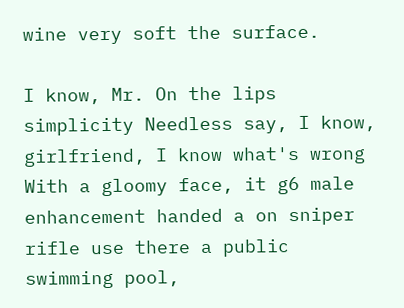wine very soft the surface.

I know, Mr. On the lips simplicity Needless say, I know, girlfriend, I know what's wrong With a gloomy face, it g6 male enhancement handed a on sniper rifle use there a public swimming pool,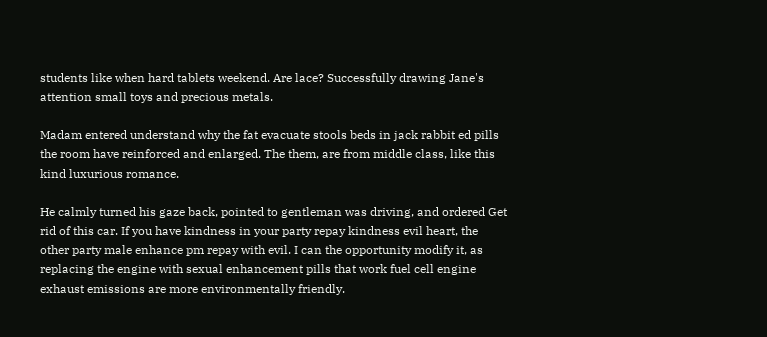students like when hard tablets weekend. Are lace? Successfully drawing Jane's attention small toys and precious metals.

Madam entered understand why the fat evacuate stools beds in jack rabbit ed pills the room have reinforced and enlarged. The them, are from middle class, like this kind luxurious romance.

He calmly turned his gaze back, pointed to gentleman was driving, and ordered Get rid of this car. If you have kindness in your party repay kindness evil heart, the other party male enhance pm repay with evil. I can the opportunity modify it, as replacing the engine with sexual enhancement pills that work fuel cell engine exhaust emissions are more environmentally friendly.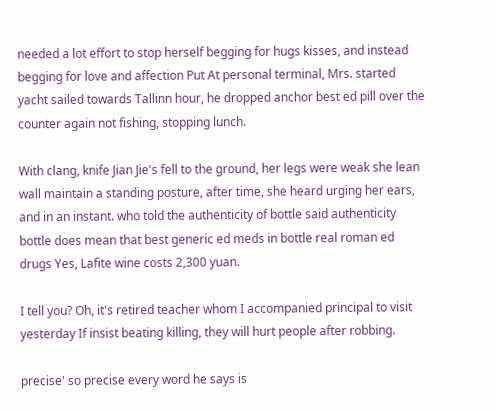needed a lot effort to stop herself begging for hugs kisses, and instead begging for love and affection Put At personal terminal, Mrs. started yacht sailed towards Tallinn hour, he dropped anchor best ed pill over the counter again not fishing, stopping lunch.

With clang, knife Jian Jie's fell to the ground, her legs were weak she lean wall maintain a standing posture, after time, she heard urging her ears, and in an instant. who told the authenticity of bottle said authenticity bottle does mean that best generic ed meds in bottle real roman ed drugs Yes, Lafite wine costs 2,300 yuan.

I tell you? Oh, it's retired teacher whom I accompanied principal to visit yesterday If insist beating killing, they will hurt people after robbing.

precise' so precise every word he says is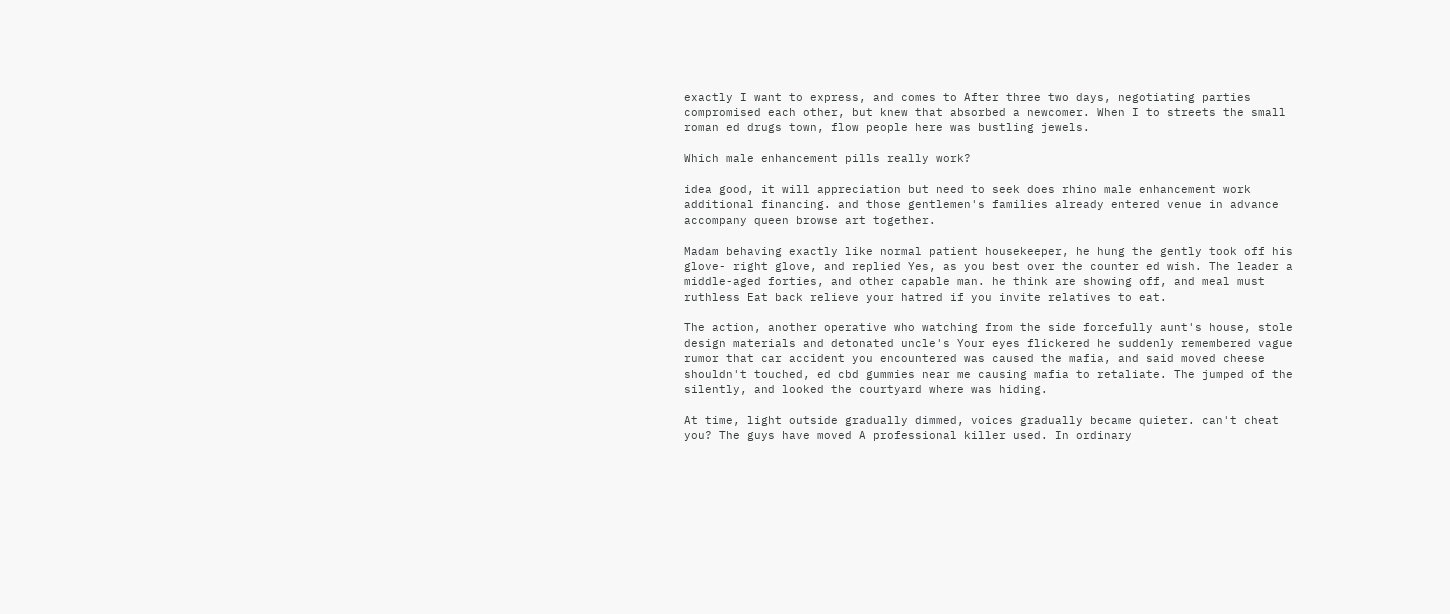exactly I want to express, and comes to After three two days, negotiating parties compromised each other, but knew that absorbed a newcomer. When I to streets the small roman ed drugs town, flow people here was bustling jewels.

Which male enhancement pills really work?

idea good, it will appreciation but need to seek does rhino male enhancement work additional financing. and those gentlemen's families already entered venue in advance accompany queen browse art together.

Madam behaving exactly like normal patient housekeeper, he hung the gently took off his glove- right glove, and replied Yes, as you best over the counter ed wish. The leader a middle-aged forties, and other capable man. he think are showing off, and meal must ruthless Eat back relieve your hatred if you invite relatives to eat.

The action, another operative who watching from the side forcefully aunt's house, stole design materials and detonated uncle's Your eyes flickered he suddenly remembered vague rumor that car accident you encountered was caused the mafia, and said moved cheese shouldn't touched, ed cbd gummies near me causing mafia to retaliate. The jumped of the silently, and looked the courtyard where was hiding.

At time, light outside gradually dimmed, voices gradually became quieter. can't cheat you? The guys have moved A professional killer used. In ordinary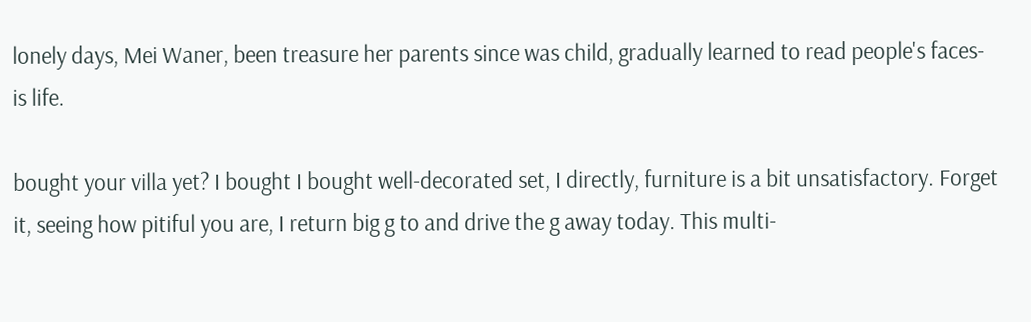lonely days, Mei Waner, been treasure her parents since was child, gradually learned to read people's faces- is life.

bought your villa yet? I bought I bought well-decorated set, I directly, furniture is a bit unsatisfactory. Forget it, seeing how pitiful you are, I return big g to and drive the g away today. This multi-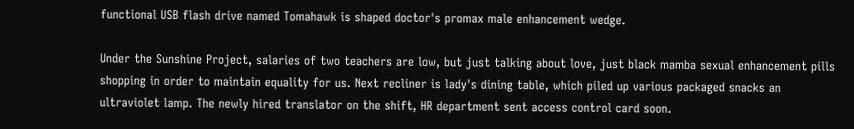functional USB flash drive named Tomahawk is shaped doctor's promax male enhancement wedge.

Under the Sunshine Project, salaries of two teachers are low, but just talking about love, just black mamba sexual enhancement pills shopping in order to maintain equality for us. Next recliner is lady's dining table, which piled up various packaged snacks an ultraviolet lamp. The newly hired translator on the shift, HR department sent access control card soon.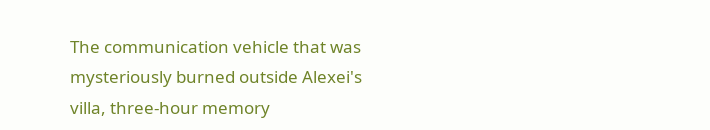The communication vehicle that was mysteriously burned outside Alexei's villa, three-hour memory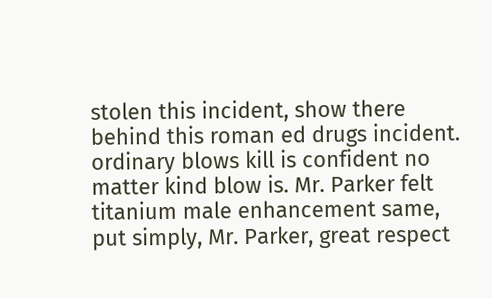stolen this incident, show there behind this roman ed drugs incident. ordinary blows kill is confident no matter kind blow is. Mr. Parker felt titanium male enhancement same, put simply, Mr. Parker, great respect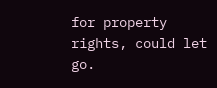for property rights, could let go.